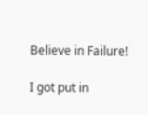Believe in Failure!

I got put in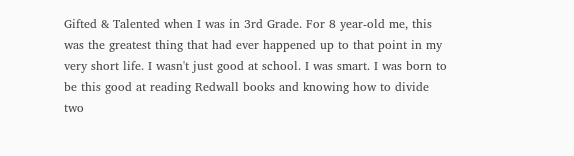Gifted & Talented when I was in 3rd Grade. For 8 year-old me, this was the greatest thing that had ever happened up to that point in my very short life. I wasn't just good at school. I was smart. I was born to be this good at reading Redwall books and knowing how to divide two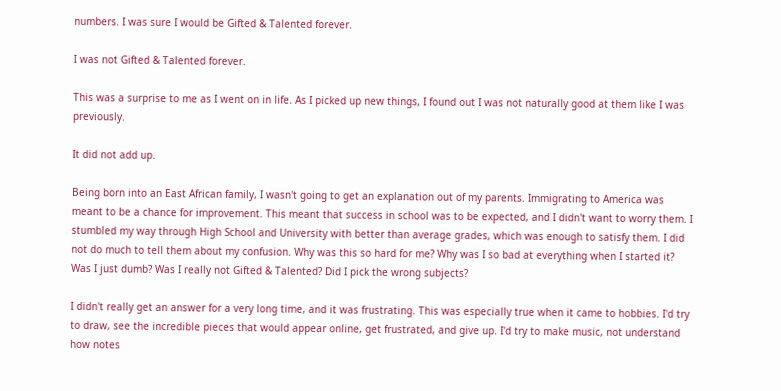numbers. I was sure I would be Gifted & Talented forever.

I was not Gifted & Talented forever.

This was a surprise to me as I went on in life. As I picked up new things, I found out I was not naturally good at them like I was previously.

It did not add up.

Being born into an East African family, I wasn't going to get an explanation out of my parents. Immigrating to America was meant to be a chance for improvement. This meant that success in school was to be expected, and I didn't want to worry them. I stumbled my way through High School and University with better than average grades, which was enough to satisfy them. I did not do much to tell them about my confusion. Why was this so hard for me? Why was I so bad at everything when I started it? Was I just dumb? Was I really not Gifted & Talented? Did I pick the wrong subjects?

I didn't really get an answer for a very long time, and it was frustrating. This was especially true when it came to hobbies. I'd try to draw, see the incredible pieces that would appear online, get frustrated, and give up. I'd try to make music, not understand how notes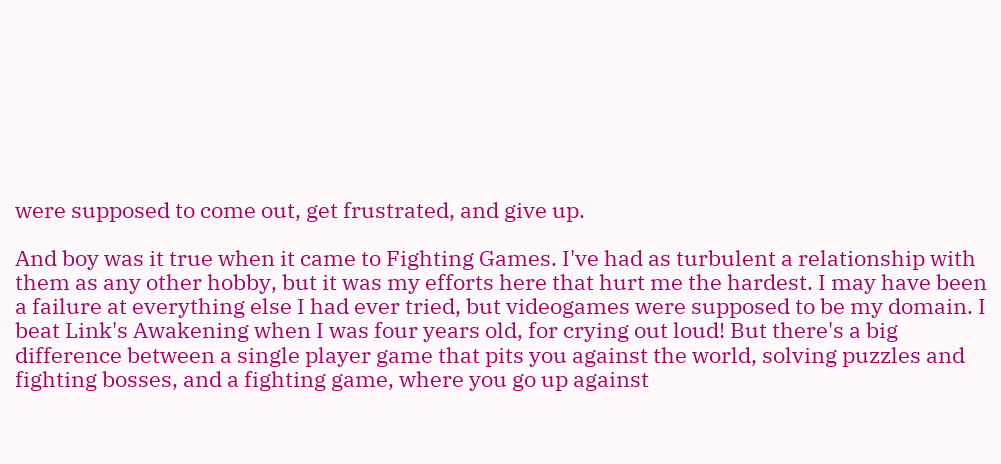were supposed to come out, get frustrated, and give up.

And boy was it true when it came to Fighting Games. I've had as turbulent a relationship with them as any other hobby, but it was my efforts here that hurt me the hardest. I may have been a failure at everything else I had ever tried, but videogames were supposed to be my domain. I beat Link's Awakening when I was four years old, for crying out loud! But there's a big difference between a single player game that pits you against the world, solving puzzles and fighting bosses, and a fighting game, where you go up against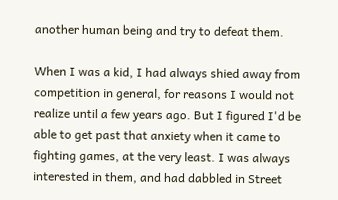another human being and try to defeat them.

When I was a kid, I had always shied away from competition in general, for reasons I would not realize until a few years ago. But I figured I'd be able to get past that anxiety when it came to fighting games, at the very least. I was always interested in them, and had dabbled in Street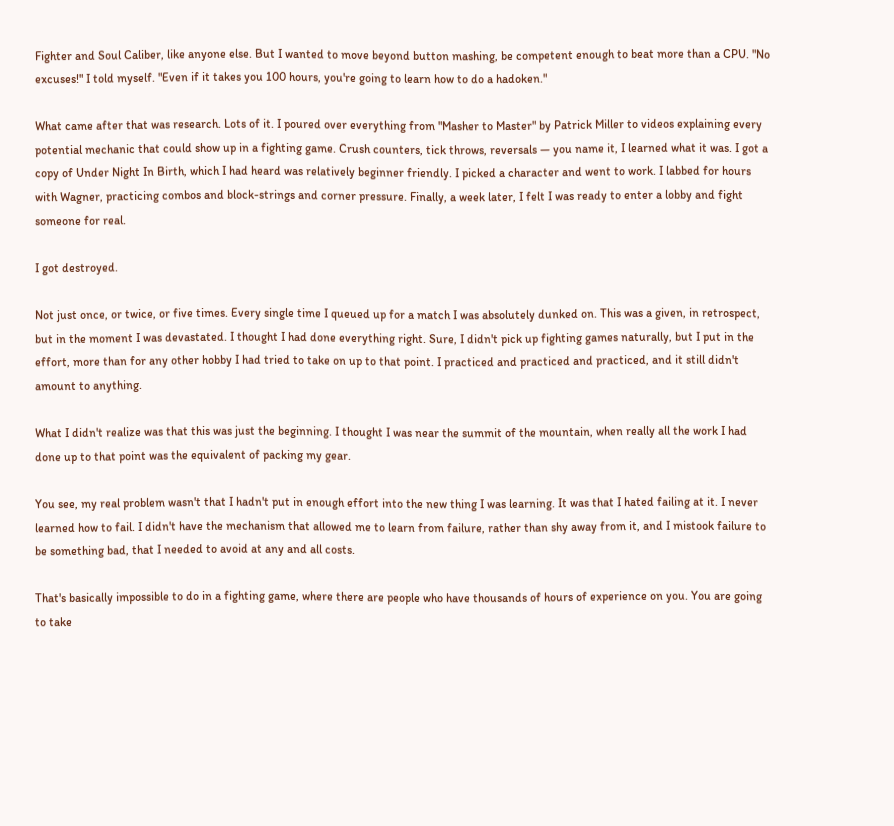Fighter and Soul Caliber, like anyone else. But I wanted to move beyond button mashing, be competent enough to beat more than a CPU. "No excuses!" I told myself. "Even if it takes you 100 hours, you're going to learn how to do a hadoken."

What came after that was research. Lots of it. I poured over everything from "Masher to Master" by Patrick Miller to videos explaining every potential mechanic that could show up in a fighting game. Crush counters, tick throws, reversals — you name it, I learned what it was. I got a copy of Under Night In Birth, which I had heard was relatively beginner friendly. I picked a character and went to work. I labbed for hours with Wagner, practicing combos and block-strings and corner pressure. Finally, a week later, I felt I was ready to enter a lobby and fight someone for real.

I got destroyed.

Not just once, or twice, or five times. Every single time I queued up for a match I was absolutely dunked on. This was a given, in retrospect, but in the moment I was devastated. I thought I had done everything right. Sure, I didn't pick up fighting games naturally, but I put in the effort, more than for any other hobby I had tried to take on up to that point. I practiced and practiced and practiced, and it still didn't amount to anything.

What I didn't realize was that this was just the beginning. I thought I was near the summit of the mountain, when really all the work I had done up to that point was the equivalent of packing my gear.

You see, my real problem wasn't that I hadn't put in enough effort into the new thing I was learning. It was that I hated failing at it. I never learned how to fail. I didn't have the mechanism that allowed me to learn from failure, rather than shy away from it, and I mistook failure to be something bad, that I needed to avoid at any and all costs.

That's basically impossible to do in a fighting game, where there are people who have thousands of hours of experience on you. You are going to take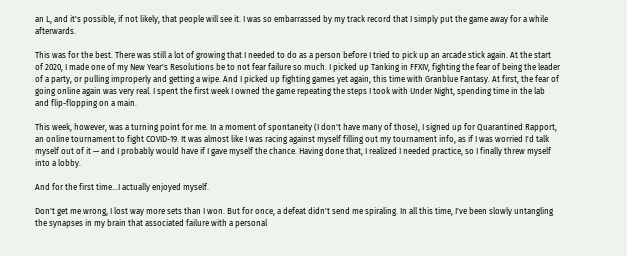an L, and it's possible, if not likely, that people will see it. I was so embarrassed by my track record that I simply put the game away for a while afterwards.

This was for the best. There was still a lot of growing that I needed to do as a person before I tried to pick up an arcade stick again. At the start of 2020, I made one of my New Year's Resolutions be to not fear failure so much. I picked up Tanking in FFXIV, fighting the fear of being the leader of a party, or pulling improperly and getting a wipe. And I picked up fighting games yet again, this time with Granblue Fantasy. At first, the fear of going online again was very real. I spent the first week I owned the game repeating the steps I took with Under Night, spending time in the lab and flip-flopping on a main.

This week, however, was a turning point for me. In a moment of spontaneity (I don't have many of those), I signed up for Quarantined Rapport, an online tournament to fight COVID-19. It was almost like I was racing against myself filling out my tournament info, as if I was worried I'd talk myself out of it — and I probably would have if I gave myself the chance. Having done that, I realized I needed practice, so I finally threw myself into a lobby.

And for the first time...I actually enjoyed myself.

Don't get me wrong, I lost way more sets than I won. But for once, a defeat didn't send me spiraling. In all this time, I've been slowly untangling the synapses in my brain that associated failure with a personal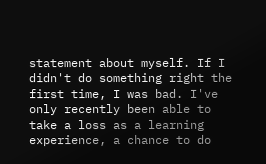statement about myself. If I didn't do something right the first time, I was bad. I've only recently been able to take a loss as a learning experience, a chance to do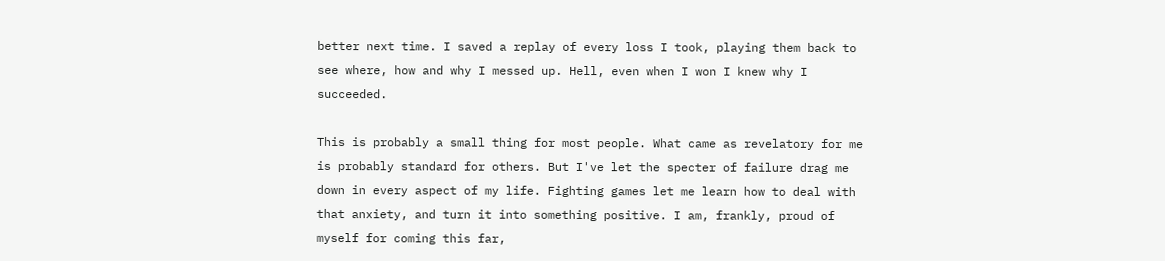better next time. I saved a replay of every loss I took, playing them back to see where, how and why I messed up. Hell, even when I won I knew why I succeeded.

This is probably a small thing for most people. What came as revelatory for me is probably standard for others. But I've let the specter of failure drag me down in every aspect of my life. Fighting games let me learn how to deal with that anxiety, and turn it into something positive. I am, frankly, proud of myself for coming this far,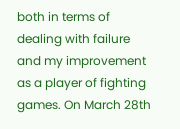both in terms of dealing with failure and my improvement as a player of fighting games. On March 28th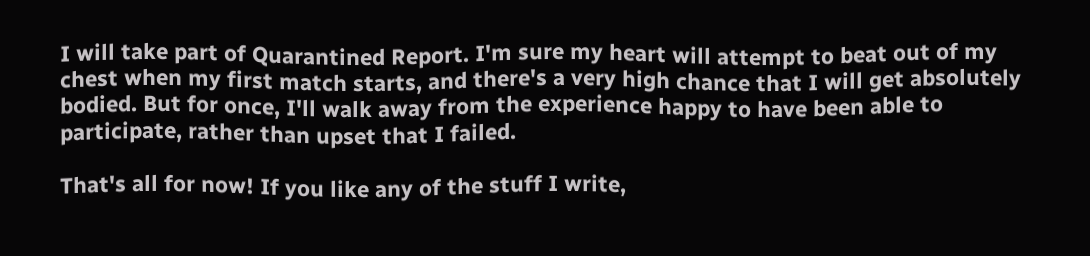I will take part of Quarantined Report. I'm sure my heart will attempt to beat out of my chest when my first match starts, and there's a very high chance that I will get absolutely bodied. But for once, I'll walk away from the experience happy to have been able to participate, rather than upset that I failed.

That's all for now! If you like any of the stuff I write,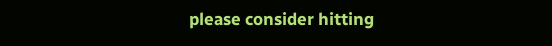please consider hitting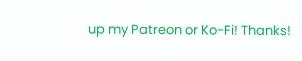up my Patreon or Ko-Fi! Thanks!